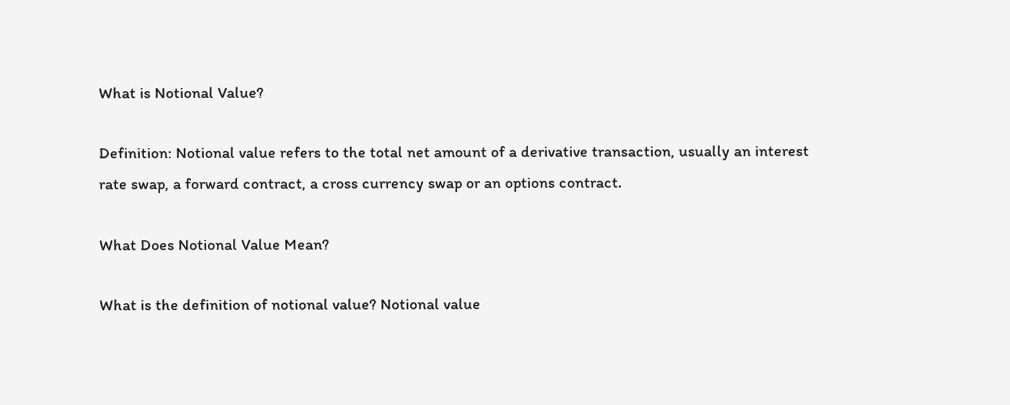What is Notional Value?

Definition: Notional value refers to the total net amount of a derivative transaction, usually an interest rate swap, a forward contract, a cross currency swap or an options contract.

What Does Notional Value Mean?

What is the definition of notional value? Notional value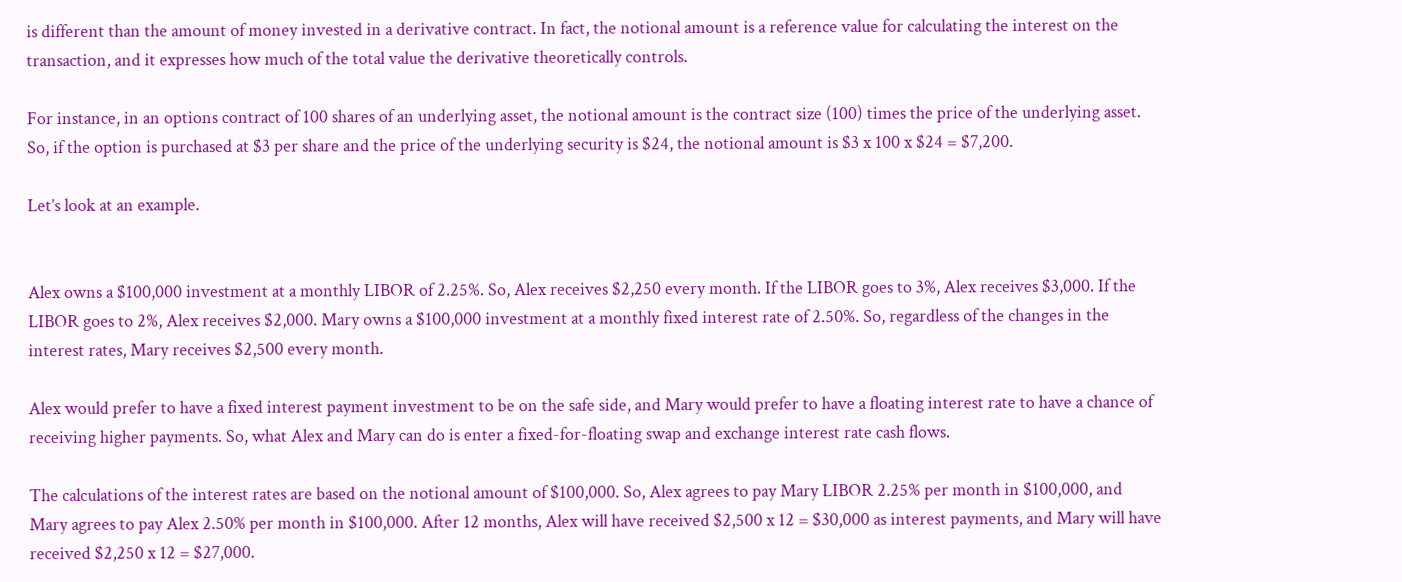is different than the amount of money invested in a derivative contract. In fact, the notional amount is a reference value for calculating the interest on the transaction, and it expresses how much of the total value the derivative theoretically controls.

For instance, in an options contract of 100 shares of an underlying asset, the notional amount is the contract size (100) times the price of the underlying asset. So, if the option is purchased at $3 per share and the price of the underlying security is $24, the notional amount is $3 x 100 x $24 = $7,200.

Let’s look at an example.


Alex owns a $100,000 investment at a monthly LIBOR of 2.25%. So, Alex receives $2,250 every month. If the LIBOR goes to 3%, Alex receives $3,000. If the LIBOR goes to 2%, Alex receives $2,000. Mary owns a $100,000 investment at a monthly fixed interest rate of 2.50%. So, regardless of the changes in the interest rates, Mary receives $2,500 every month.

Alex would prefer to have a fixed interest payment investment to be on the safe side, and Mary would prefer to have a floating interest rate to have a chance of receiving higher payments. So, what Alex and Mary can do is enter a fixed-for-floating swap and exchange interest rate cash flows.

The calculations of the interest rates are based on the notional amount of $100,000. So, Alex agrees to pay Mary LIBOR 2.25% per month in $100,000, and Mary agrees to pay Alex 2.50% per month in $100,000. After 12 months, Alex will have received $2,500 x 12 = $30,000 as interest payments, and Mary will have received $2,250 x 12 = $27,000.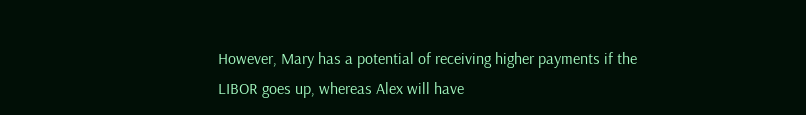However, Mary has a potential of receiving higher payments if the LIBOR goes up, whereas Alex will have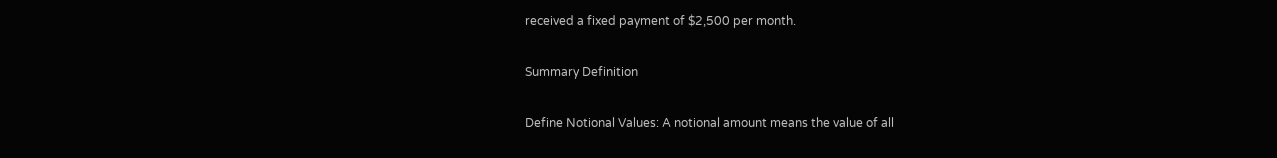received a fixed payment of $2,500 per month.

Summary Definition

Define Notional Values: A notional amount means the value of all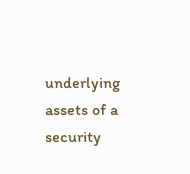underlying assets of a security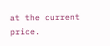at the current price.